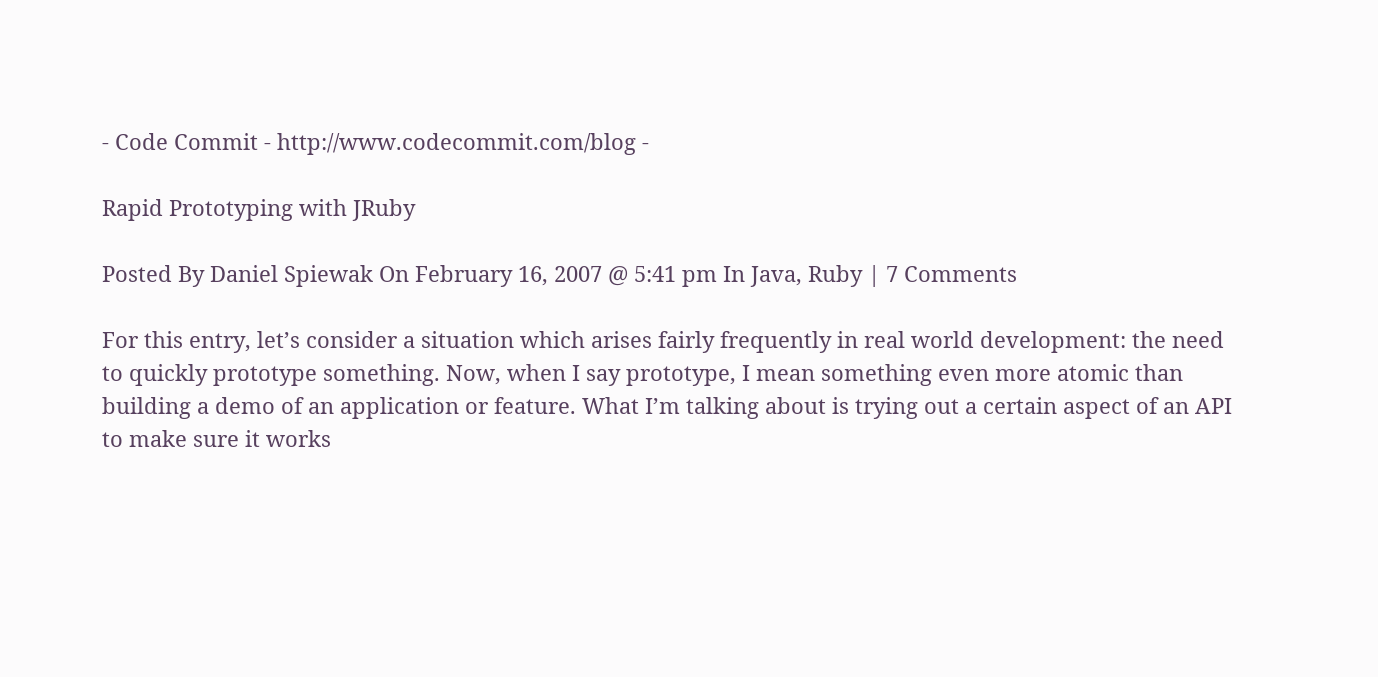- Code Commit - http://www.codecommit.com/blog -

Rapid Prototyping with JRuby

Posted By Daniel Spiewak On February 16, 2007 @ 5:41 pm In Java, Ruby | 7 Comments

For this entry, let’s consider a situation which arises fairly frequently in real world development: the need to quickly prototype something. Now, when I say prototype, I mean something even more atomic than building a demo of an application or feature. What I’m talking about is trying out a certain aspect of an API to make sure it works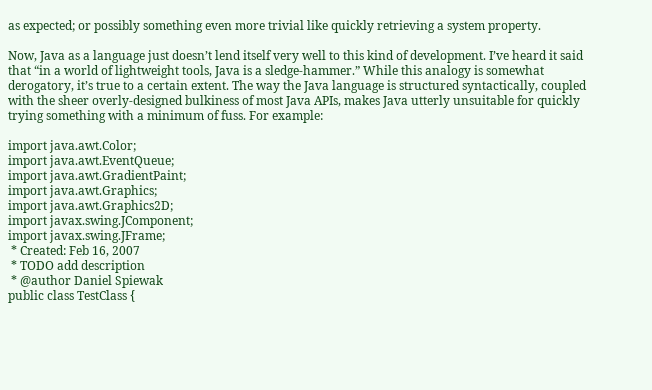as expected; or possibly something even more trivial like quickly retrieving a system property.

Now, Java as a language just doesn’t lend itself very well to this kind of development. I’ve heard it said that “in a world of lightweight tools, Java is a sledge-hammer.” While this analogy is somewhat derogatory, it’s true to a certain extent. The way the Java language is structured syntactically, coupled with the sheer overly-designed bulkiness of most Java APIs, makes Java utterly unsuitable for quickly trying something with a minimum of fuss. For example:

import java.awt.Color;
import java.awt.EventQueue;
import java.awt.GradientPaint;
import java.awt.Graphics;
import java.awt.Graphics2D;
import javax.swing.JComponent;
import javax.swing.JFrame;
 * Created: Feb 16, 2007
 * TODO add description
 * @author Daniel Spiewak
public class TestClass {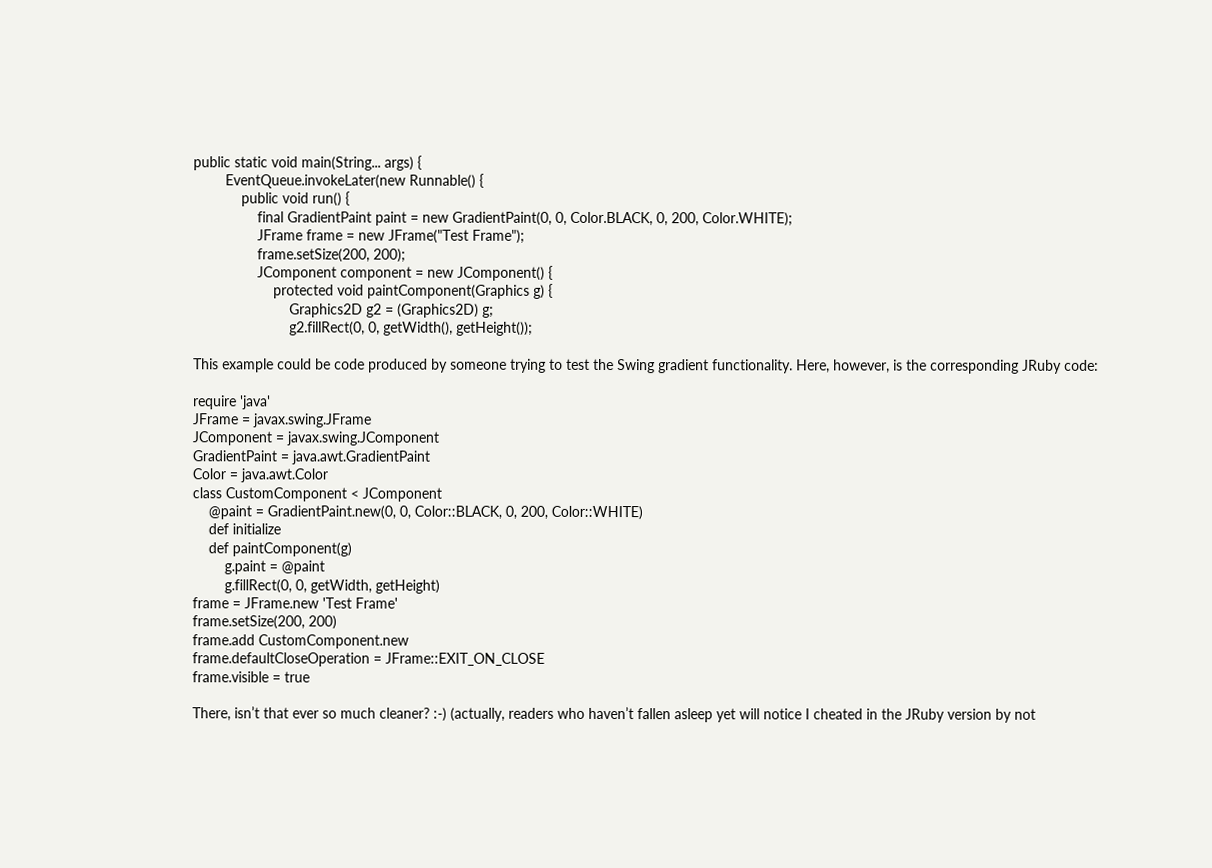public static void main(String... args) {
        EventQueue.invokeLater(new Runnable() {
            public void run() {
                final GradientPaint paint = new GradientPaint(0, 0, Color.BLACK, 0, 200, Color.WHITE);
                JFrame frame = new JFrame("Test Frame");
                frame.setSize(200, 200);
                JComponent component = new JComponent() {
                    protected void paintComponent(Graphics g) {
                        Graphics2D g2 = (Graphics2D) g;
                        g2.fillRect(0, 0, getWidth(), getHeight());

This example could be code produced by someone trying to test the Swing gradient functionality. Here, however, is the corresponding JRuby code:

require 'java'
JFrame = javax.swing.JFrame
JComponent = javax.swing.JComponent
GradientPaint = java.awt.GradientPaint
Color = java.awt.Color
class CustomComponent < JComponent
    @paint = GradientPaint.new(0, 0, Color::BLACK, 0, 200, Color::WHITE)
    def initialize
    def paintComponent(g)
        g.paint = @paint
        g.fillRect(0, 0, getWidth, getHeight)
frame = JFrame.new 'Test Frame'
frame.setSize(200, 200)
frame.add CustomComponent.new
frame.defaultCloseOperation = JFrame::EXIT_ON_CLOSE
frame.visible = true

There, isn’t that ever so much cleaner? :-) (actually, readers who haven’t fallen asleep yet will notice I cheated in the JRuby version by not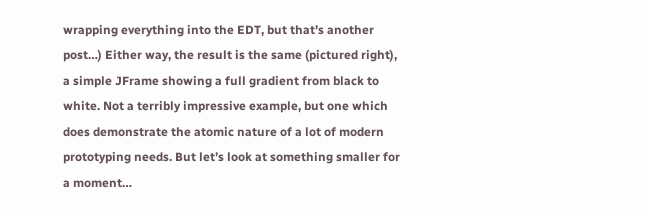wrapping everything into the EDT, but that’s another post…) Either way, the result is the same (pictured right), a simple JFrame showing a full gradient from black to white. Not a terribly impressive example, but one which does demonstrate the atomic nature of a lot of modern prototyping needs. But let’s look at something smaller for a moment…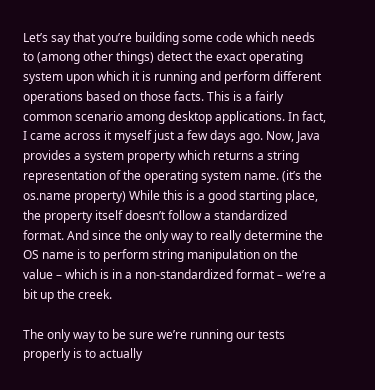Let’s say that you’re building some code which needs to (among other things) detect the exact operating system upon which it is running and perform different operations based on those facts. This is a fairly common scenario among desktop applications. In fact, I came across it myself just a few days ago. Now, Java provides a system property which returns a string representation of the operating system name. (it’s the os.name property) While this is a good starting place, the property itself doesn’t follow a standardized format. And since the only way to really determine the OS name is to perform string manipulation on the value – which is in a non-standardized format – we’re a bit up the creek.

The only way to be sure we’re running our tests properly is to actually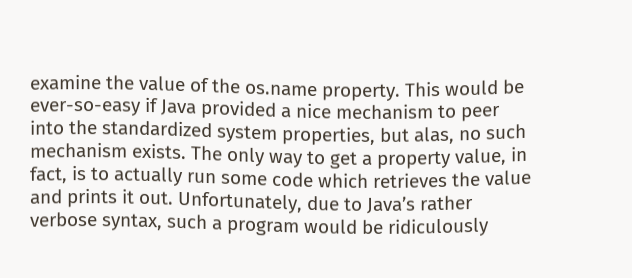examine the value of the os.name property. This would be ever-so-easy if Java provided a nice mechanism to peer into the standardized system properties, but alas, no such mechanism exists. The only way to get a property value, in fact, is to actually run some code which retrieves the value and prints it out. Unfortunately, due to Java’s rather verbose syntax, such a program would be ridiculously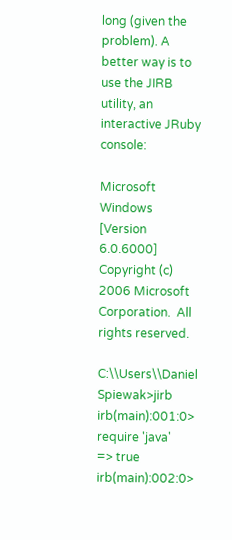long (given the problem). A better way is to use the JIRB utility, an interactive JRuby console:

Microsoft Windows [Version 6.0.6000]
Copyright (c) 2006 Microsoft Corporation.  All rights reserved.

C:\\Users\\Daniel Spiewak>jirb
irb(main):001:0> require 'java'
=> true
irb(main):002:0>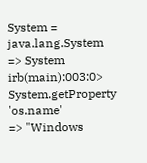System = java.lang.System
=> System
irb(main):003:0> System.getProperty 'os.name'
=> "Windows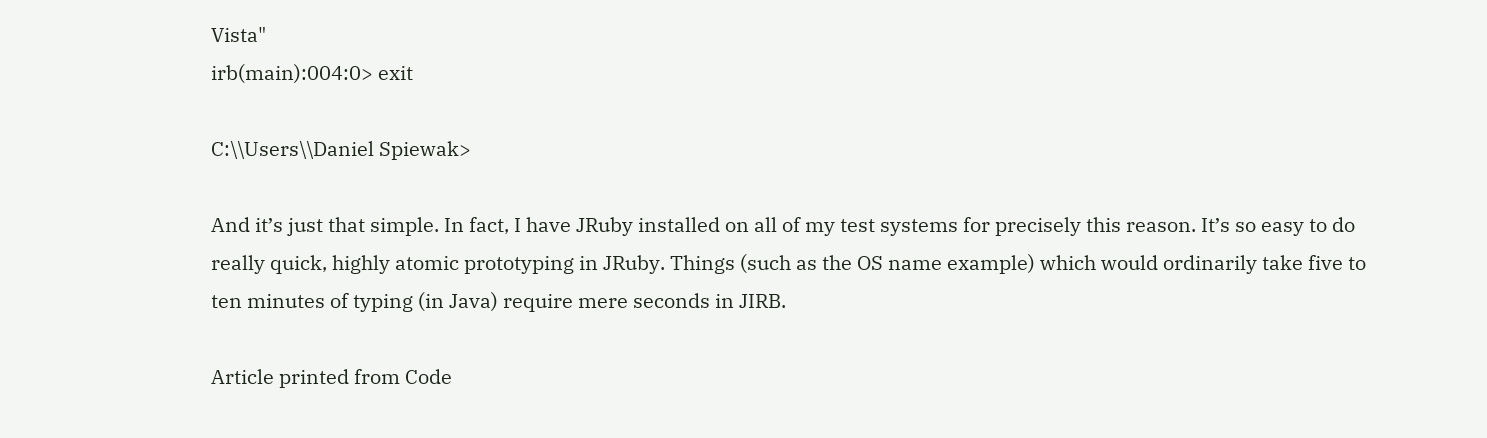Vista"
irb(main):004:0> exit

C:\\Users\\Daniel Spiewak>

And it’s just that simple. In fact, I have JRuby installed on all of my test systems for precisely this reason. It’s so easy to do really quick, highly atomic prototyping in JRuby. Things (such as the OS name example) which would ordinarily take five to ten minutes of typing (in Java) require mere seconds in JIRB.

Article printed from Code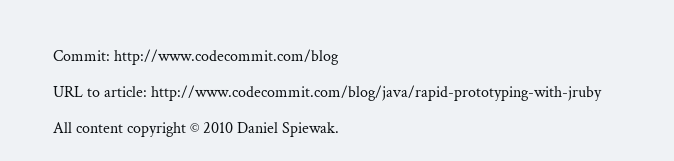Commit: http://www.codecommit.com/blog

URL to article: http://www.codecommit.com/blog/java/rapid-prototyping-with-jruby

All content copyright © 2010 Daniel Spiewak.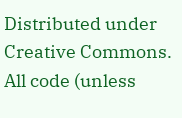Distributed under Creative Commons.
All code (unless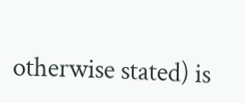otherwise stated) is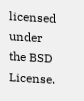licensed under the BSD License.